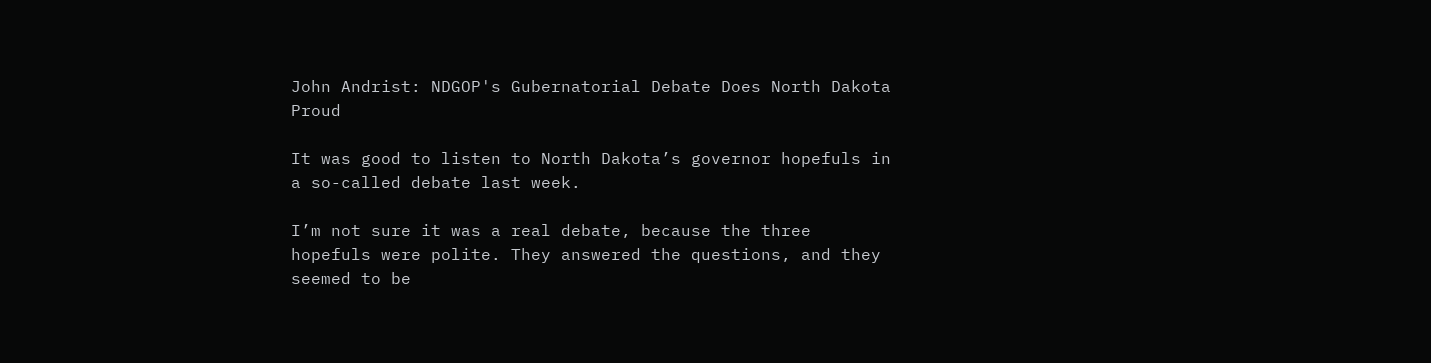John Andrist: NDGOP's Gubernatorial Debate Does North Dakota Proud

It was good to listen to North Dakota’s governor hopefuls in a so-called debate last week.

I’m not sure it was a real debate, because the three hopefuls were polite. They answered the questions, and they seemed to be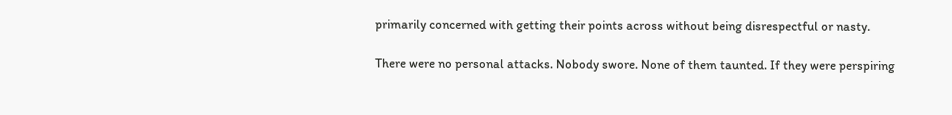primarily concerned with getting their points across without being disrespectful or nasty.

There were no personal attacks. Nobody swore. None of them taunted. If they were perspiring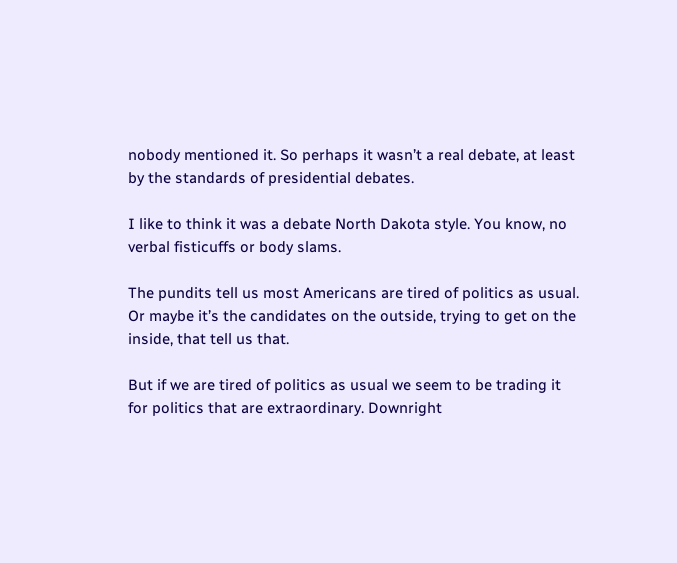nobody mentioned it. So perhaps it wasn’t a real debate, at least by the standards of presidential debates.

I like to think it was a debate North Dakota style. You know, no verbal fisticuffs or body slams.

The pundits tell us most Americans are tired of politics as usual. Or maybe it’s the candidates on the outside, trying to get on the inside, that tell us that.

But if we are tired of politics as usual we seem to be trading it for politics that are extraordinary. Downright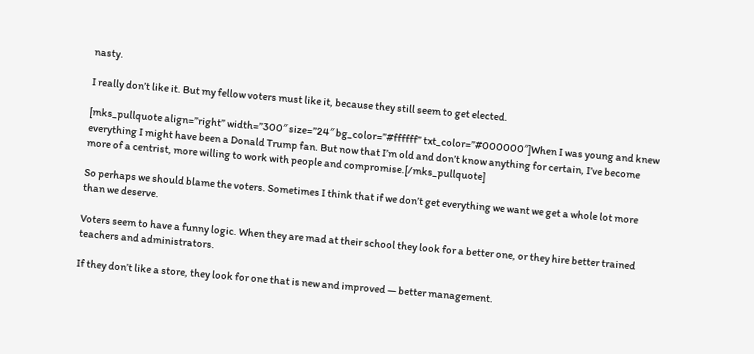nasty.

I really don’t like it. But my fellow voters must like it, because they still seem to get elected.

[mks_pullquote align=”right” width=”300″ size=”24″ bg_color=”#ffffff” txt_color=”#000000″]When I was young and knew everything I might have been a Donald Trump fan. But now that I’m old and don’t know anything for certain, I’ve become more of a centrist, more willing to work with people and compromise.[/mks_pullquote]

So perhaps we should blame the voters. Sometimes I think that if we don’t get everything we want we get a whole lot more than we deserve.

Voters seem to have a funny logic. When they are mad at their school they look for a better one, or they hire better trained teachers and administrators.

If they don’t like a store, they look for one that is new and improved — better management.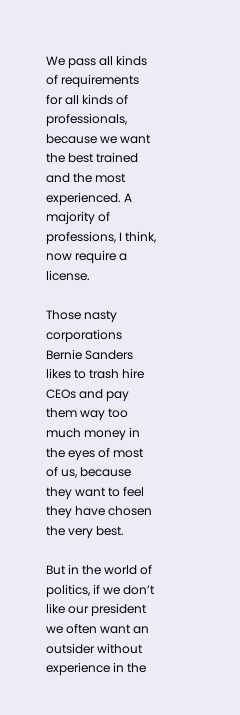We pass all kinds of requirements for all kinds of professionals, because we want the best trained and the most experienced. A majority of professions, I think, now require a license.

Those nasty corporations Bernie Sanders likes to trash hire CEOs and pay them way too much money in the eyes of most of us, because they want to feel they have chosen the very best.

But in the world of politics, if we don’t like our president we often want an outsider without experience in the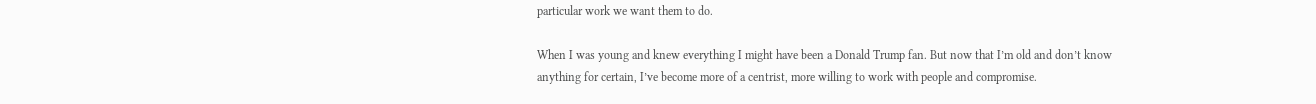particular work we want them to do.

When I was young and knew everything I might have been a Donald Trump fan. But now that I’m old and don’t know anything for certain, I’ve become more of a centrist, more willing to work with people and compromise.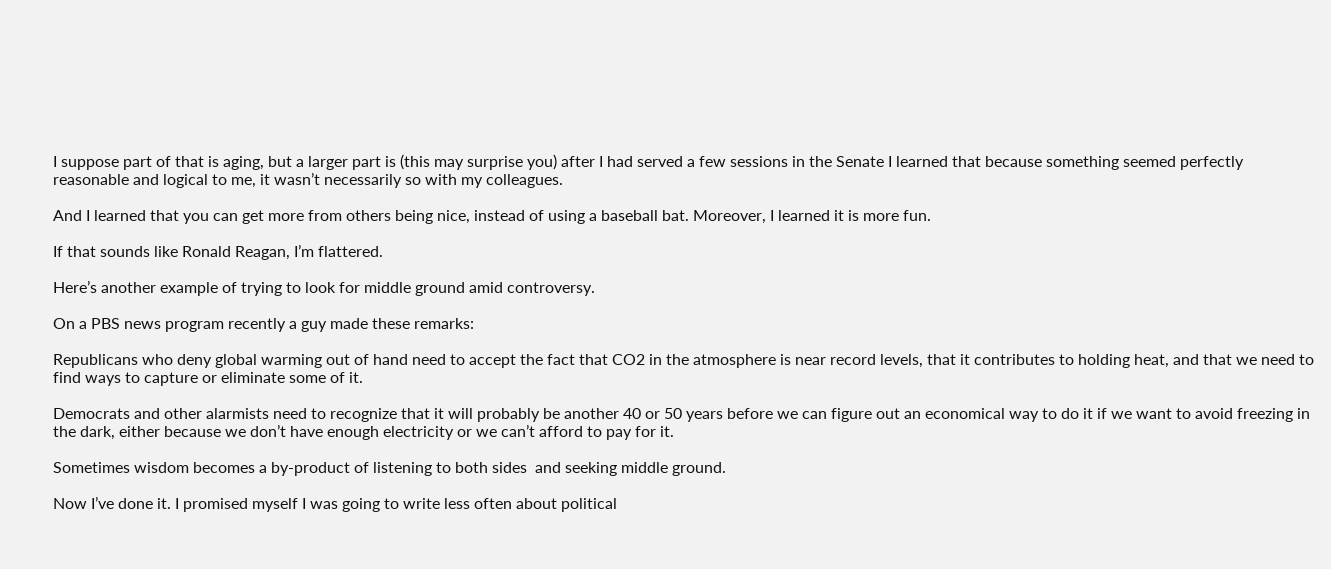I suppose part of that is aging, but a larger part is (this may surprise you) after I had served a few sessions in the Senate I learned that because something seemed perfectly reasonable and logical to me, it wasn’t necessarily so with my colleagues.

And I learned that you can get more from others being nice, instead of using a baseball bat. Moreover, I learned it is more fun.

If that sounds like Ronald Reagan, I’m flattered.

Here’s another example of trying to look for middle ground amid controversy.

On a PBS news program recently a guy made these remarks:

Republicans who deny global warming out of hand need to accept the fact that CO2 in the atmosphere is near record levels, that it contributes to holding heat, and that we need to find ways to capture or eliminate some of it.

Democrats and other alarmists need to recognize that it will probably be another 40 or 50 years before we can figure out an economical way to do it if we want to avoid freezing in the dark, either because we don’t have enough electricity or we can’t afford to pay for it.

Sometimes wisdom becomes a by-product of listening to both sides  and seeking middle ground.

Now I’ve done it. I promised myself I was going to write less often about political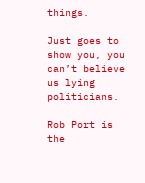things.

Just goes to show you, you can’t believe us lying politicians.

Rob Port is the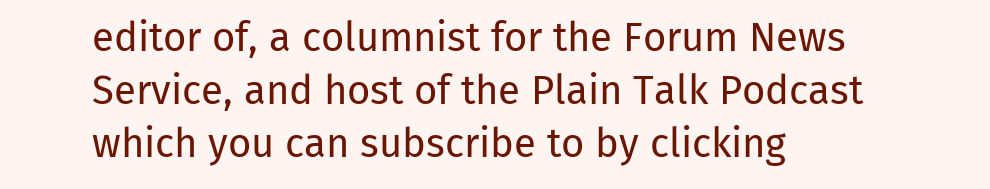editor of, a columnist for the Forum News Service, and host of the Plain Talk Podcast which you can subscribe to by clicking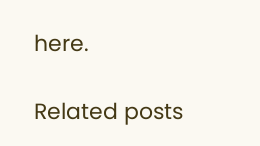here.

Related posts